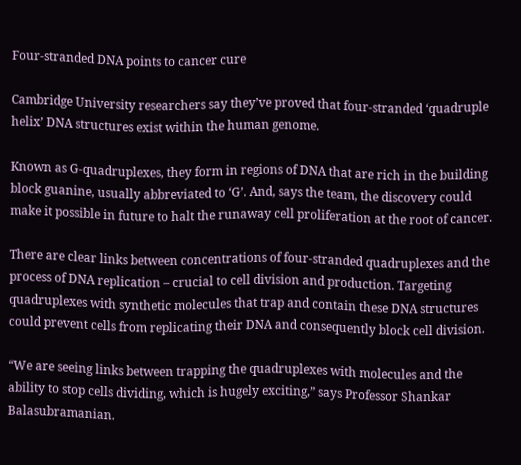Four-stranded DNA points to cancer cure

Cambridge University researchers say they’ve proved that four-stranded ‘quadruple helix’ DNA structures exist within the human genome.

Known as G-quadruplexes, they form in regions of DNA that are rich in the building block guanine, usually abbreviated to ‘G’. And, says the team, the discovery could make it possible in future to halt the runaway cell proliferation at the root of cancer.

There are clear links between concentrations of four-stranded quadruplexes and the process of DNA replication – crucial to cell division and production. Targeting quadruplexes with synthetic molecules that trap and contain these DNA structures could prevent cells from replicating their DNA and consequently block cell division.

“We are seeing links between trapping the quadruplexes with molecules and the ability to stop cells dividing, which is hugely exciting,” says Professor Shankar Balasubramanian.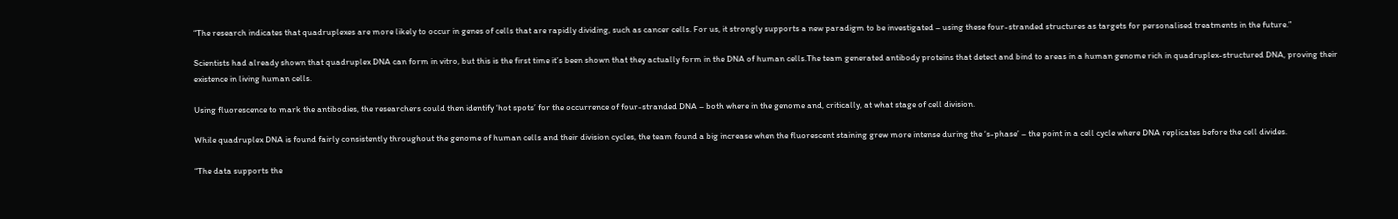“The research indicates that quadruplexes are more likely to occur in genes of cells that are rapidly dividing, such as cancer cells. For us, it strongly supports a new paradigm to be investigated – using these four-stranded structures as targets for personalised treatments in the future.”

Scientists had already shown that quadruplex DNA can form in vitro, but this is the first time it’s been shown that they actually form in the DNA of human cells.The team generated antibody proteins that detect and bind to areas in a human genome rich in quadruplex-structured DNA, proving their existence in living human cells.

Using fluorescence to mark the antibodies, the researchers could then identify ‘hot spots’ for the occurrence of four-stranded DNA – both where in the genome and, critically, at what stage of cell division.

While quadruplex DNA is found fairly consistently throughout the genome of human cells and their division cycles, the team found a big increase when the fluorescent staining grew more intense during the ‘s-phase’ – the point in a cell cycle where DNA replicates before the cell divides.

“The data supports the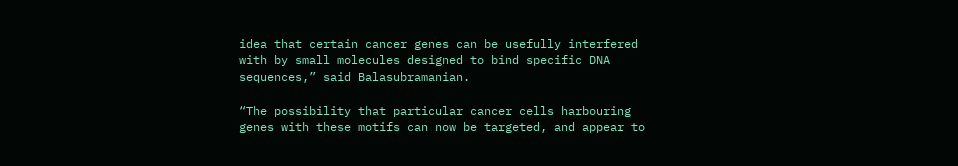idea that certain cancer genes can be usefully interfered with by small molecules designed to bind specific DNA sequences,” said Balasubramanian.

“The possibility that particular cancer cells harbouring genes with these motifs can now be targeted, and appear to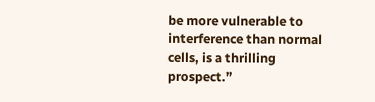be more vulnerable to interference than normal cells, is a thrilling prospect.”